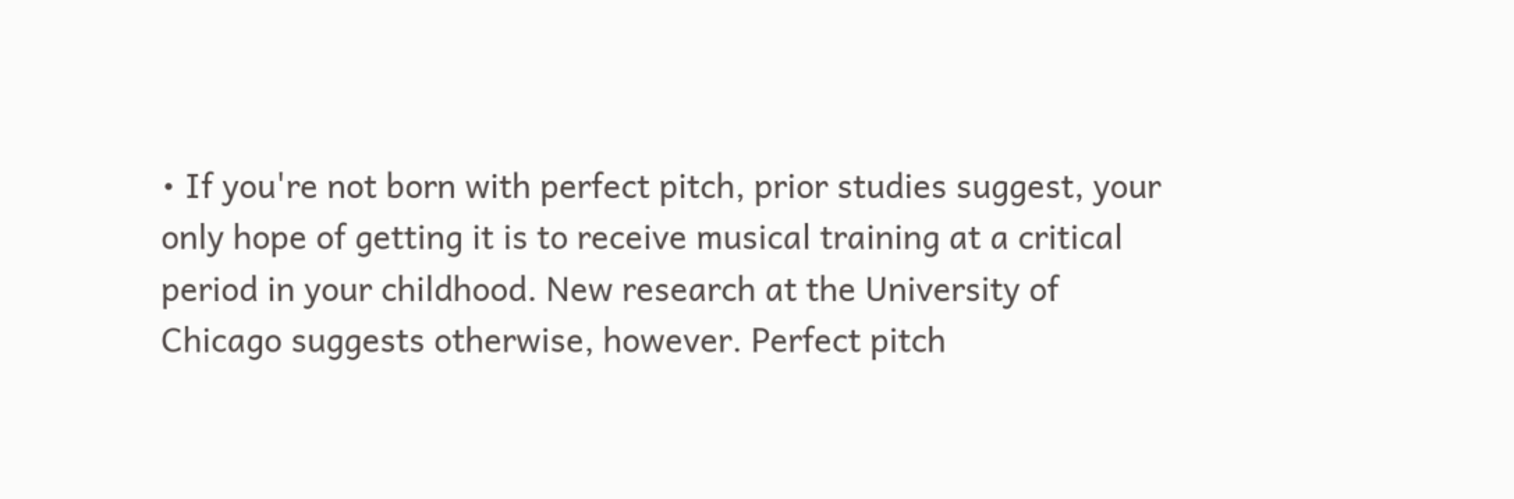• If you're not born with perfect pitch, prior studies suggest, your only hope of getting it is to receive musical training at a critical period in your childhood. New research at the University of Chicago suggests otherwise, however. Perfect pitch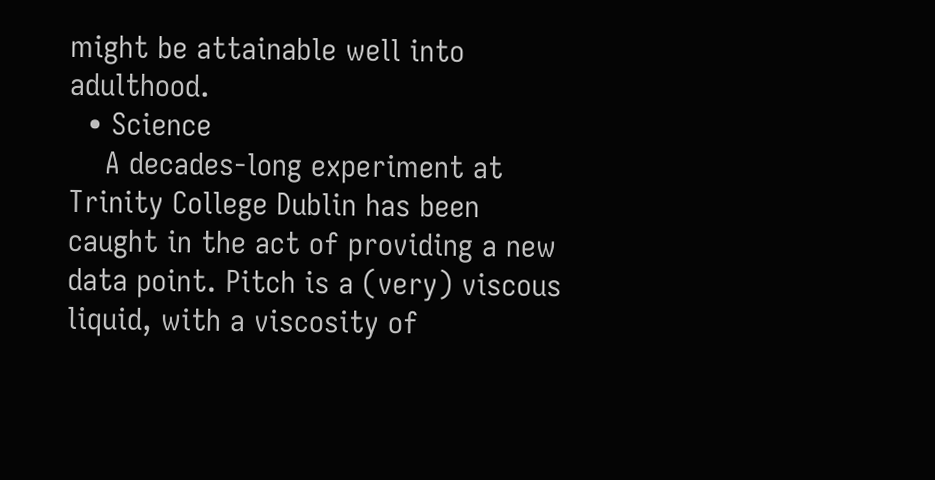might be attainable well into adulthood.
  • Science
    A decades-long experiment at Trinity College Dublin has been caught in the act of providing a new data point. Pitch is a (very) viscous liquid, with a viscosity of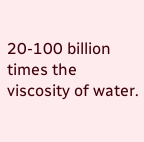20-100 billion times the viscosity of water.